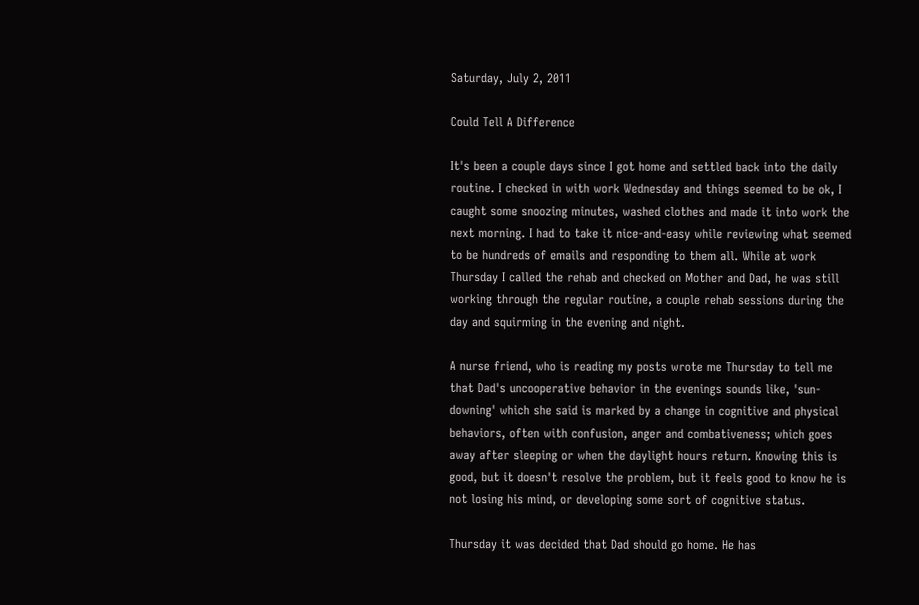Saturday, July 2, 2011

Could Tell A Difference

It's been a couple days since I got home and settled back into the daily routine. I checked in with work Wednesday and things seemed to be ok, I caught some snoozing minutes, washed clothes and made it into work the next morning. I had to take it nice-and-easy while reviewing what seemed to be hundreds of emails and responding to them all. While at work Thursday I called the rehab and checked on Mother and Dad, he was still working through the regular routine, a couple rehab sessions during the day and squirming in the evening and night.

A nurse friend, who is reading my posts wrote me Thursday to tell me that Dad's uncooperative behavior in the evenings sounds like, 'sun-downing' which she said is marked by a change in cognitive and physical behaviors, often with confusion, anger and combativeness; which goes away after sleeping or when the daylight hours return. Knowing this is good, but it doesn't resolve the problem, but it feels good to know he is not losing his mind, or developing some sort of cognitive status.

Thursday it was decided that Dad should go home. He has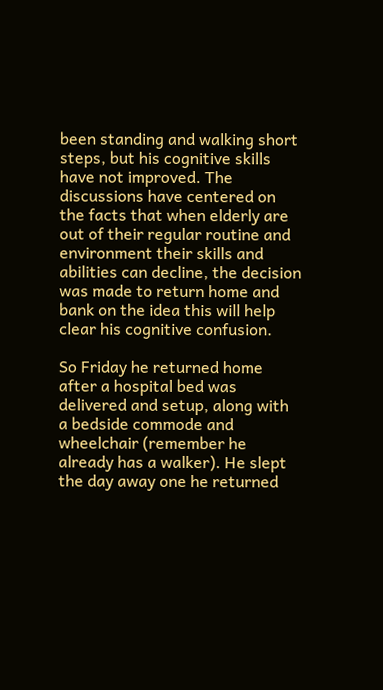been standing and walking short steps, but his cognitive skills have not improved. The discussions have centered on the facts that when elderly are out of their regular routine and environment their skills and abilities can decline, the decision was made to return home and bank on the idea this will help clear his cognitive confusion.

So Friday he returned home after a hospital bed was delivered and setup, along with a bedside commode and wheelchair (remember he already has a walker). He slept the day away one he returned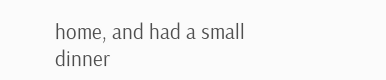home, and had a small dinner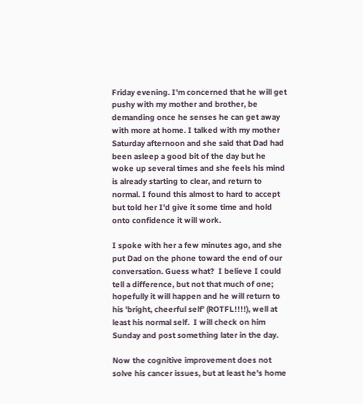Friday evening. I'm concerned that he will get pushy with my mother and brother, be demanding once he senses he can get away with more at home. I talked with my mother Saturday afternoon and she said that Dad had been asleep a good bit of the day but he woke up several times and she feels his mind is already starting to clear, and return to normal. I found this almost to hard to accept but told her I'd give it some time and hold onto confidence it will work.

I spoke with her a few minutes ago, and she put Dad on the phone toward the end of our conversation. Guess what?  I believe I could tell a difference, but not that much of one; hopefully it will happen and he will return to his 'bright, cheerful self' (ROTFL!!!!), well at least his normal self.  I will check on him Sunday and post something later in the day.

Now the cognitive improvement does not solve his cancer issues, but at least he's home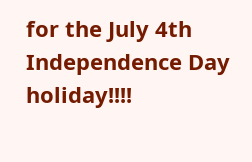for the July 4th Independence Day holiday!!!!